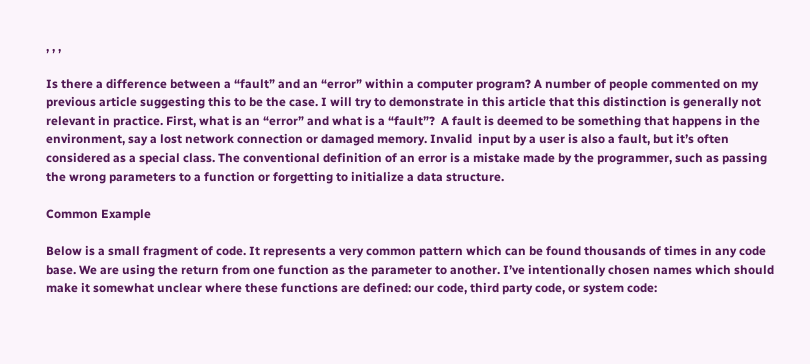, , ,

Is there a difference between a “fault” and an “error” within a computer program? A number of people commented on my previous article suggesting this to be the case. I will try to demonstrate in this article that this distinction is generally not relevant in practice. First, what is an “error” and what is a “fault”?  A fault is deemed to be something that happens in the environment, say a lost network connection or damaged memory. Invalid  input by a user is also a fault, but it’s often considered as a special class. The conventional definition of an error is a mistake made by the programmer, such as passing the wrong parameters to a function or forgetting to initialize a data structure.

Common Example

Below is a small fragment of code. It represents a very common pattern which can be found thousands of times in any code base. We are using the return from one function as the parameter to another. I’ve intentionally chosen names which should make it somewhat unclear where these functions are defined: our code, third party code, or system code: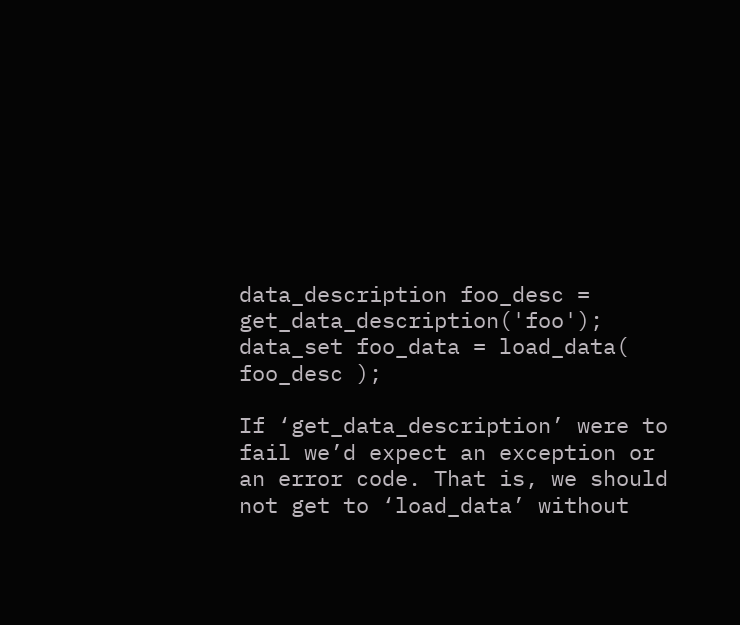data_description foo_desc = get_data_description('foo');
data_set foo_data = load_data( foo_desc );

If ‘get_data_description’ were to fail we’d expect an exception or an error code. That is, we should not get to ‘load_data’ without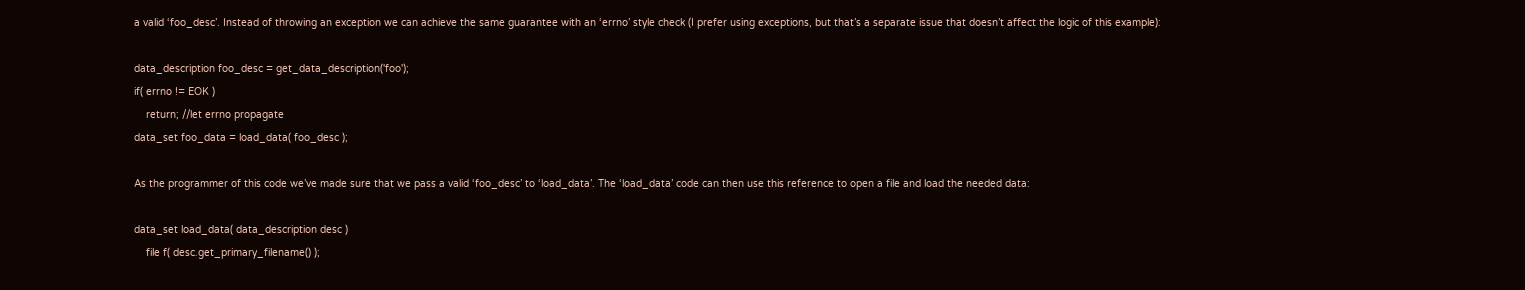a valid ‘foo_desc’. Instead of throwing an exception we can achieve the same guarantee with an ‘errno’ style check (I prefer using exceptions, but that’s a separate issue that doesn’t affect the logic of this example):

data_description foo_desc = get_data_description('foo');
if( errno != EOK )
    return; //let errno propagate
data_set foo_data = load_data( foo_desc );

As the programmer of this code we’ve made sure that we pass a valid ‘foo_desc’ to ‘load_data’. The ‘load_data’ code can then use this reference to open a file and load the needed data:

data_set load_data( data_description desc )
    file f( desc.get_primary_filename() );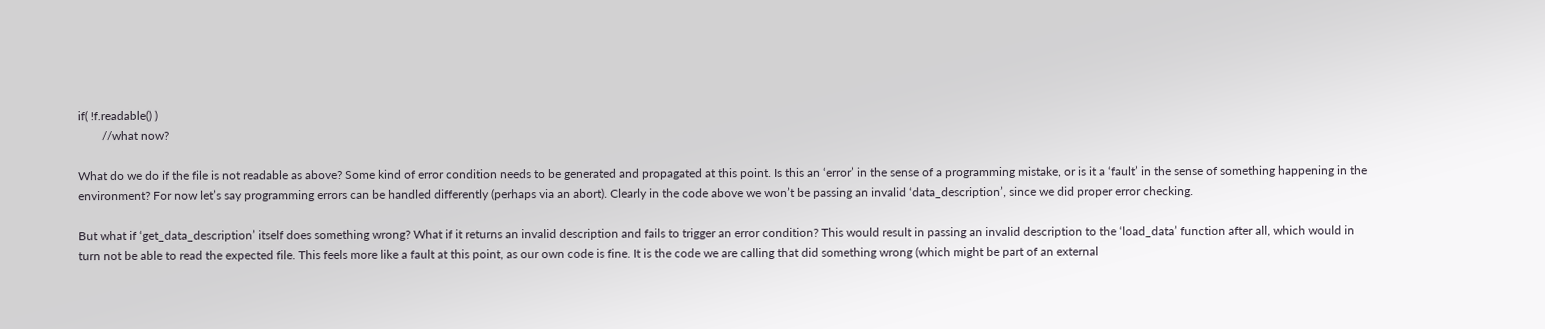if( !f.readable() )
        //what now?

What do we do if the file is not readable as above? Some kind of error condition needs to be generated and propagated at this point. Is this an ‘error’ in the sense of a programming mistake, or is it a ‘fault’ in the sense of something happening in the environment? For now let’s say programming errors can be handled differently (perhaps via an abort). Clearly in the code above we won’t be passing an invalid ‘data_description’, since we did proper error checking.

But what if ‘get_data_description’ itself does something wrong? What if it returns an invalid description and fails to trigger an error condition? This would result in passing an invalid description to the ‘load_data’ function after all, which would in turn not be able to read the expected file. This feels more like a fault at this point, as our own code is fine. It is the code we are calling that did something wrong (which might be part of an external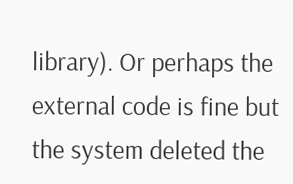library). Or perhaps the external code is fine but the system deleted the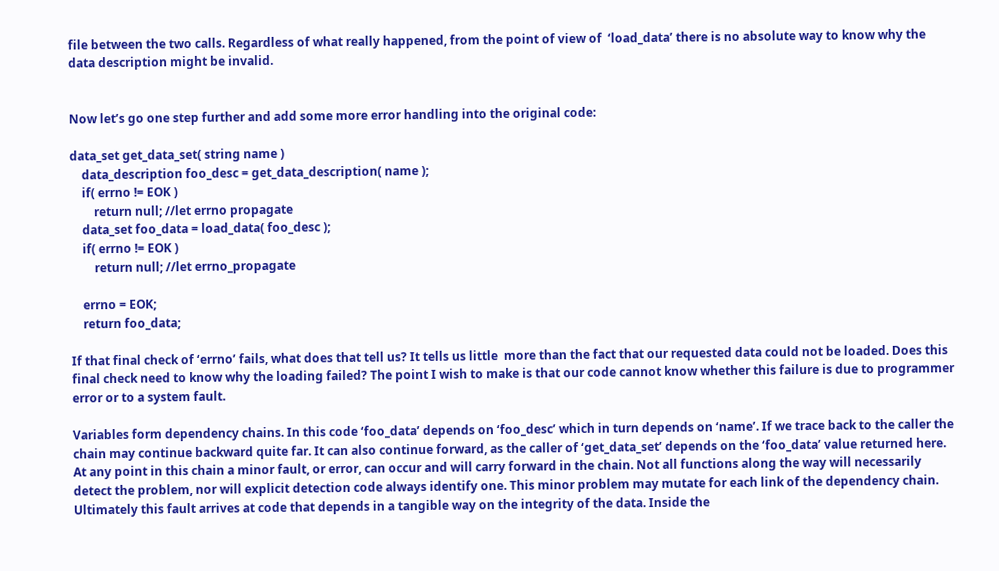file between the two calls. Regardless of what really happened, from the point of view of  ‘load_data’ there is no absolute way to know why the data description might be invalid.


Now let’s go one step further and add some more error handling into the original code:

data_set get_data_set( string name )
    data_description foo_desc = get_data_description( name );
    if( errno != EOK )
        return null; //let errno propagate
    data_set foo_data = load_data( foo_desc );
    if( errno != EOK )
        return null; //let errno_propagate

    errno = EOK;
    return foo_data;

If that final check of ‘errno’ fails, what does that tell us? It tells us little  more than the fact that our requested data could not be loaded. Does this final check need to know why the loading failed? The point I wish to make is that our code cannot know whether this failure is due to programmer error or to a system fault.

Variables form dependency chains. In this code ‘foo_data’ depends on ‘foo_desc’ which in turn depends on ‘name’. If we trace back to the caller the chain may continue backward quite far. It can also continue forward, as the caller of ‘get_data_set’ depends on the ‘foo_data’ value returned here. At any point in this chain a minor fault, or error, can occur and will carry forward in the chain. Not all functions along the way will necessarily detect the problem, nor will explicit detection code always identify one. This minor problem may mutate for each link of the dependency chain.  Ultimately this fault arrives at code that depends in a tangible way on the integrity of the data. Inside the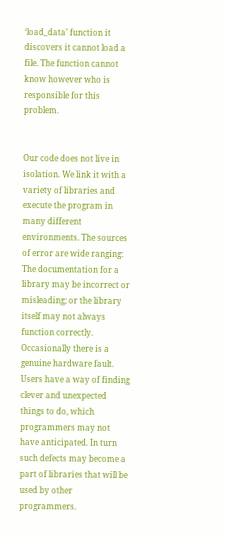‘load_data’ function it discovers it cannot load a file. The function cannot know however who is responsible for this problem.


Our code does not live in isolation. We link it with a variety of libraries and execute the program in many different environments. The sources of error are wide ranging: The documentation for a library may be incorrect or misleading; or the library itself may not always function correctly. Occasionally there is a genuine hardware fault. Users have a way of finding clever and unexpected things to do, which programmers may not have anticipated. In turn such defects may become a part of libraries that will be used by other programmers.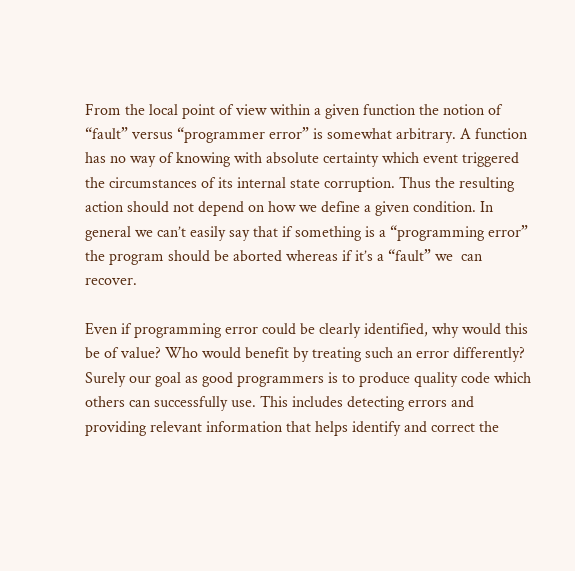From the local point of view within a given function the notion of “fault” versus “programmer error” is somewhat arbitrary. A function has no way of knowing with absolute certainty which event triggered the circumstances of its internal state corruption. Thus the resulting action should not depend on how we define a given condition. In general we can’t easily say that if something is a “programming error” the program should be aborted whereas if it’s a “fault” we  can recover.

Even if programming error could be clearly identified, why would this be of value? Who would benefit by treating such an error differently? Surely our goal as good programmers is to produce quality code which others can successfully use. This includes detecting errors and providing relevant information that helps identify and correct the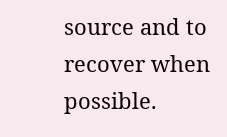source and to recover when possible.